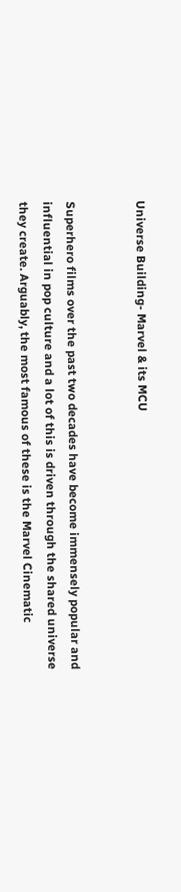Universe Building- Marvel & its MCU


Superhero films over the past two decades have become immensely popular and influential in pop culture and a lot of this is driven through the shared universe they create. Arguably, the most famous of these is the Marvel Cinematic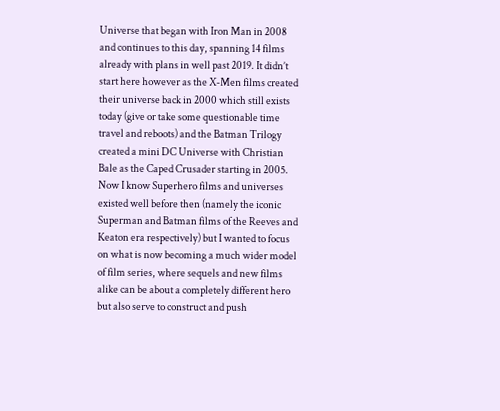Universe that began with Iron Man in 2008 and continues to this day, spanning 14 films already with plans in well past 2019. It didn’t start here however as the X-Men films created their universe back in 2000 which still exists today (give or take some questionable time travel and reboots) and the Batman Trilogy created a mini DC Universe with Christian Bale as the Caped Crusader starting in 2005. Now I know Superhero films and universes existed well before then (namely the iconic Superman and Batman films of the Reeves and Keaton era respectively) but I wanted to focus on what is now becoming a much wider model of film series, where sequels and new films alike can be about a completely different hero but also serve to construct and push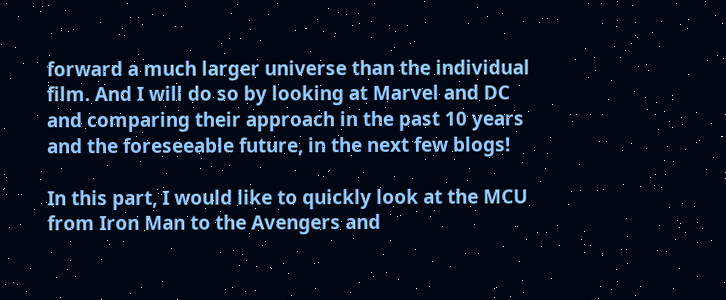forward a much larger universe than the individual film. And I will do so by looking at Marvel and DC and comparing their approach in the past 10 years and the foreseeable future, in the next few blogs!

In this part, I would like to quickly look at the MCU from Iron Man to the Avengers and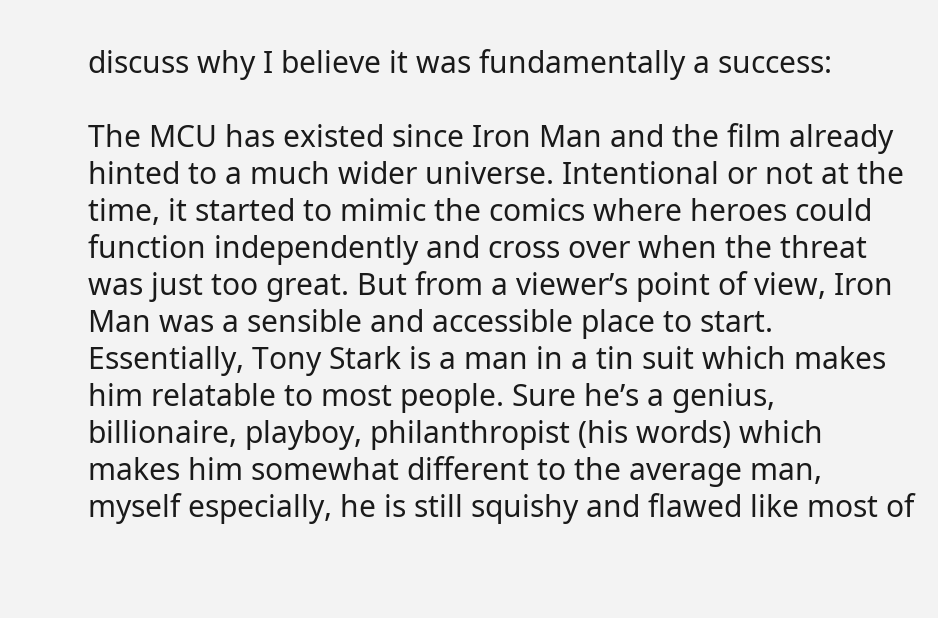discuss why I believe it was fundamentally a success:

The MCU has existed since Iron Man and the film already hinted to a much wider universe. Intentional or not at the time, it started to mimic the comics where heroes could function independently and cross over when the threat was just too great. But from a viewer’s point of view, Iron Man was a sensible and accessible place to start. Essentially, Tony Stark is a man in a tin suit which makes him relatable to most people. Sure he’s a genius, billionaire, playboy, philanthropist (his words) which makes him somewhat different to the average man, myself especially, he is still squishy and flawed like most of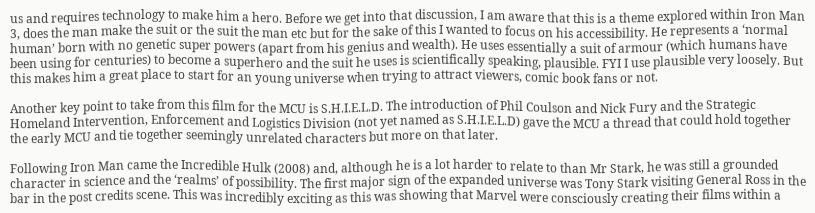us and requires technology to make him a hero. Before we get into that discussion, I am aware that this is a theme explored within Iron Man 3, does the man make the suit or the suit the man etc but for the sake of this I wanted to focus on his accessibility. He represents a ‘normal human’ born with no genetic super powers (apart from his genius and wealth). He uses essentially a suit of armour (which humans have been using for centuries) to become a superhero and the suit he uses is scientifically speaking, plausible. FYI I use plausible very loosely. But this makes him a great place to start for an young universe when trying to attract viewers, comic book fans or not.

Another key point to take from this film for the MCU is S.H.I.E.L.D. The introduction of Phil Coulson and Nick Fury and the Strategic Homeland Intervention, Enforcement and Logistics Division (not yet named as S.H.I.E.L.D) gave the MCU a thread that could hold together the early MCU and tie together seemingly unrelated characters but more on that later.

Following Iron Man came the Incredible Hulk (2008) and, although he is a lot harder to relate to than Mr Stark, he was still a grounded character in science and the ‘realms’ of possibility. The first major sign of the expanded universe was Tony Stark visiting General Ross in the bar in the post credits scene. This was incredibly exciting as this was showing that Marvel were consciously creating their films within a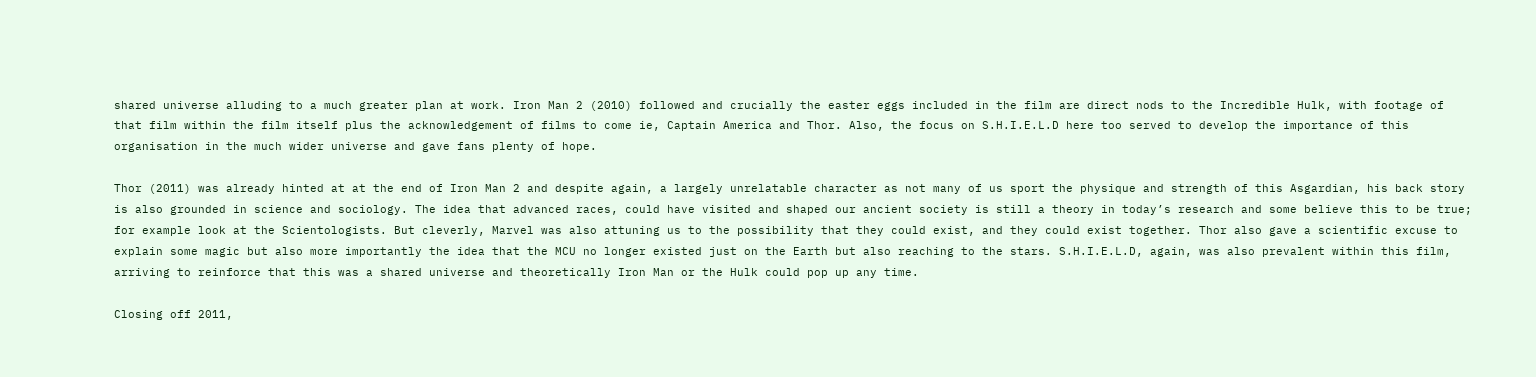shared universe alluding to a much greater plan at work. Iron Man 2 (2010) followed and crucially the easter eggs included in the film are direct nods to the Incredible Hulk, with footage of that film within the film itself plus the acknowledgement of films to come ie, Captain America and Thor. Also, the focus on S.H.I.E.L.D here too served to develop the importance of this organisation in the much wider universe and gave fans plenty of hope.

Thor (2011) was already hinted at at the end of Iron Man 2 and despite again, a largely unrelatable character as not many of us sport the physique and strength of this Asgardian, his back story is also grounded in science and sociology. The idea that advanced races, could have visited and shaped our ancient society is still a theory in today’s research and some believe this to be true; for example look at the Scientologists. But cleverly, Marvel was also attuning us to the possibility that they could exist, and they could exist together. Thor also gave a scientific excuse to explain some magic but also more importantly the idea that the MCU no longer existed just on the Earth but also reaching to the stars. S.H.I.E.L.D, again, was also prevalent within this film, arriving to reinforce that this was a shared universe and theoretically Iron Man or the Hulk could pop up any time.

Closing off 2011,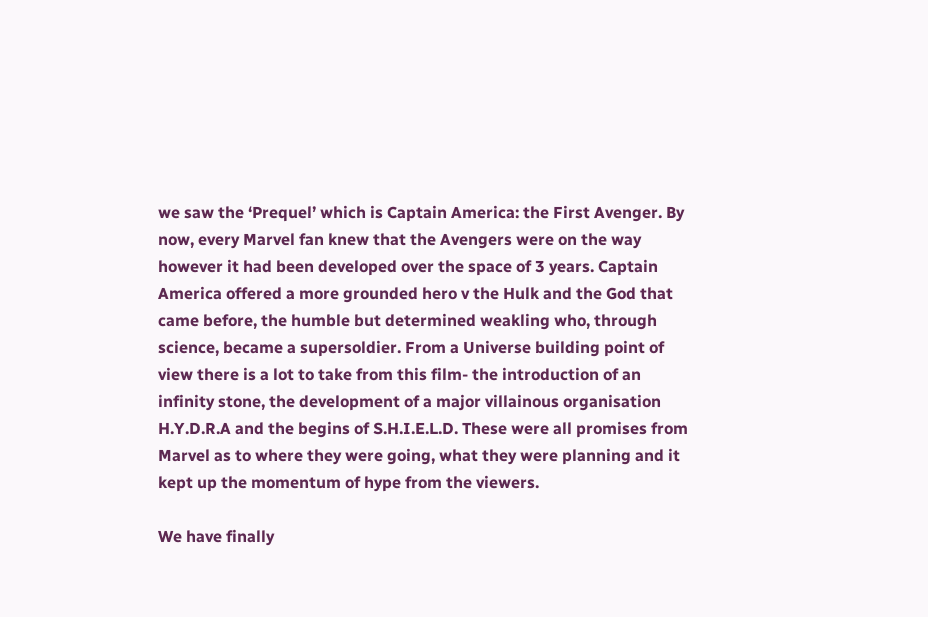we saw the ‘Prequel’ which is Captain America: the First Avenger. By now, every Marvel fan knew that the Avengers were on the way however it had been developed over the space of 3 years. Captain America offered a more grounded hero v the Hulk and the God that came before, the humble but determined weakling who, through science, became a supersoldier. From a Universe building point of view there is a lot to take from this film- the introduction of an infinity stone, the development of a major villainous organisation H.Y.D.R.A and the begins of S.H.I.E.L.D. These were all promises from Marvel as to where they were going, what they were planning and it kept up the momentum of hype from the viewers.

We have finally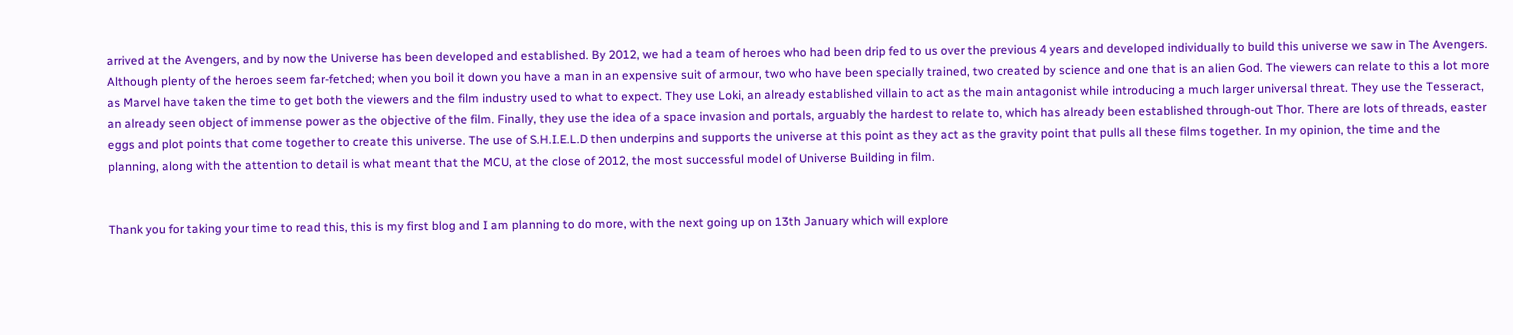arrived at the Avengers, and by now the Universe has been developed and established. By 2012, we had a team of heroes who had been drip fed to us over the previous 4 years and developed individually to build this universe we saw in The Avengers. Although plenty of the heroes seem far-fetched; when you boil it down you have a man in an expensive suit of armour, two who have been specially trained, two created by science and one that is an alien God. The viewers can relate to this a lot more as Marvel have taken the time to get both the viewers and the film industry used to what to expect. They use Loki, an already established villain to act as the main antagonist while introducing a much larger universal threat. They use the Tesseract, an already seen object of immense power as the objective of the film. Finally, they use the idea of a space invasion and portals, arguably the hardest to relate to, which has already been established through-out Thor. There are lots of threads, easter eggs and plot points that come together to create this universe. The use of S.H.I.E.L.D then underpins and supports the universe at this point as they act as the gravity point that pulls all these films together. In my opinion, the time and the planning, along with the attention to detail is what meant that the MCU, at the close of 2012, the most successful model of Universe Building in film.


Thank you for taking your time to read this, this is my first blog and I am planning to do more, with the next going up on 13th January which will explore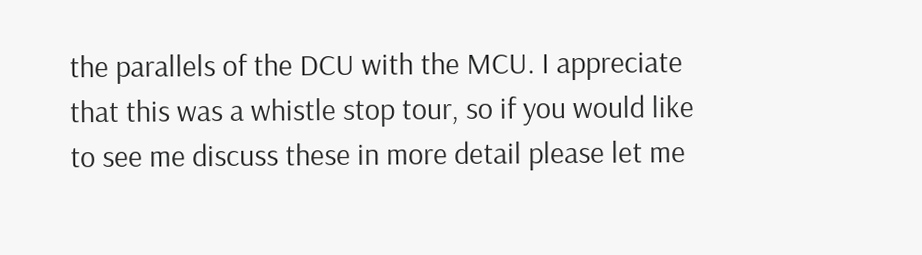the parallels of the DCU with the MCU. I appreciate that this was a whistle stop tour, so if you would like to see me discuss these in more detail please let me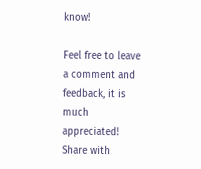know!

Feel free to leave a comment and feedback, it is much appreciated! Share with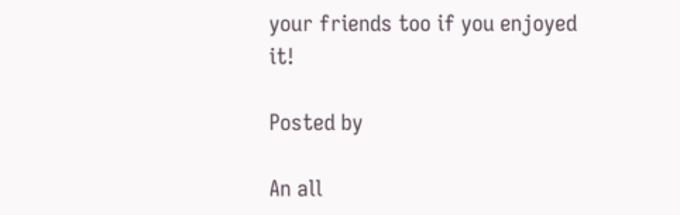your friends too if you enjoyed it!

Posted by

An all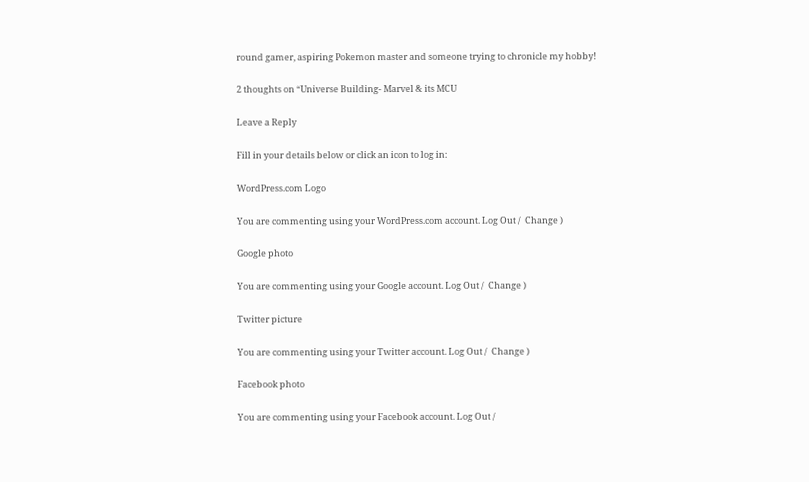round gamer, aspiring Pokemon master and someone trying to chronicle my hobby!

2 thoughts on “Universe Building- Marvel & its MCU

Leave a Reply

Fill in your details below or click an icon to log in:

WordPress.com Logo

You are commenting using your WordPress.com account. Log Out /  Change )

Google photo

You are commenting using your Google account. Log Out /  Change )

Twitter picture

You are commenting using your Twitter account. Log Out /  Change )

Facebook photo

You are commenting using your Facebook account. Log Out /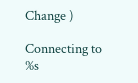Change )

Connecting to %s